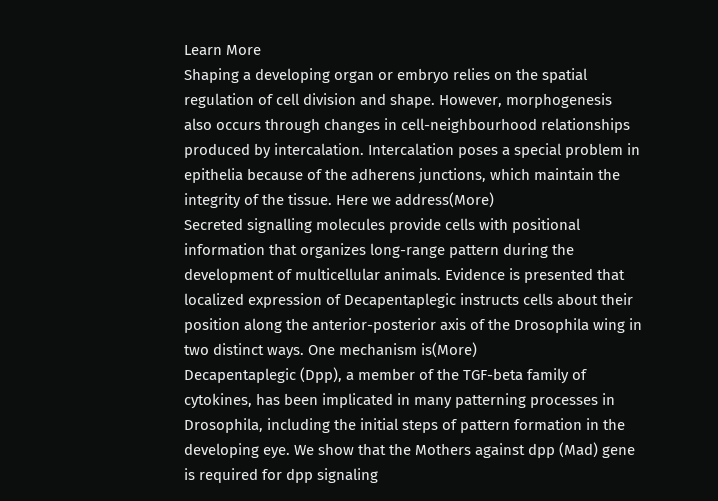Learn More
Shaping a developing organ or embryo relies on the spatial regulation of cell division and shape. However, morphogenesis also occurs through changes in cell-neighbourhood relationships produced by intercalation. Intercalation poses a special problem in epithelia because of the adherens junctions, which maintain the integrity of the tissue. Here we address(More)
Secreted signalling molecules provide cells with positional information that organizes long-range pattern during the development of multicellular animals. Evidence is presented that localized expression of Decapentaplegic instructs cells about their position along the anterior-posterior axis of the Drosophila wing in two distinct ways. One mechanism is(More)
Decapentaplegic (Dpp), a member of the TGF-beta family of cytokines, has been implicated in many patterning processes in Drosophila, including the initial steps of pattern formation in the developing eye. We show that the Mothers against dpp (Mad) gene is required for dpp signaling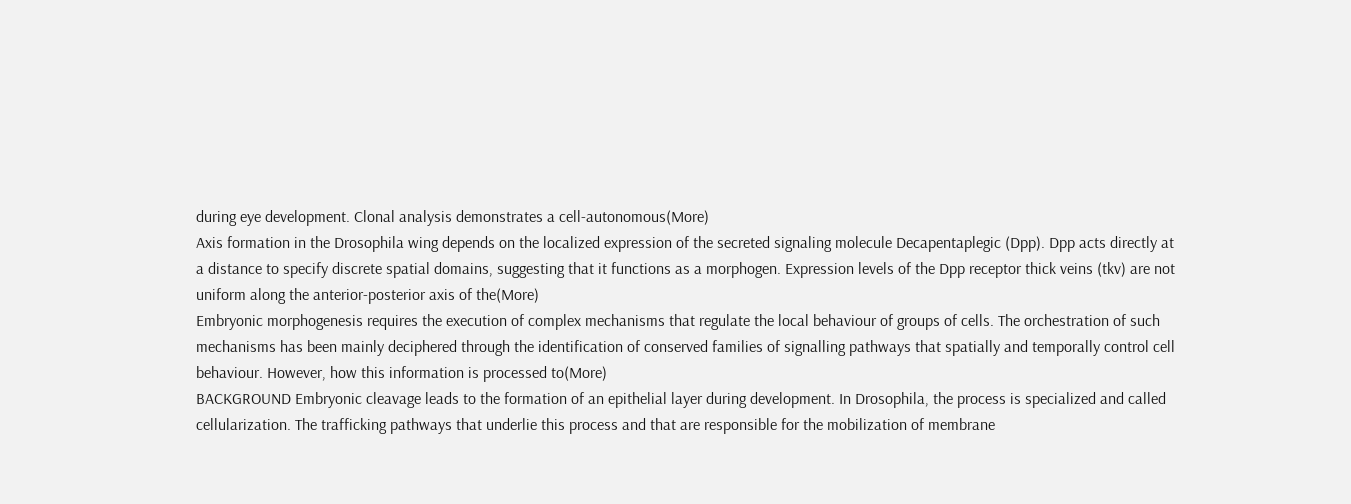during eye development. Clonal analysis demonstrates a cell-autonomous(More)
Axis formation in the Drosophila wing depends on the localized expression of the secreted signaling molecule Decapentaplegic (Dpp). Dpp acts directly at a distance to specify discrete spatial domains, suggesting that it functions as a morphogen. Expression levels of the Dpp receptor thick veins (tkv) are not uniform along the anterior-posterior axis of the(More)
Embryonic morphogenesis requires the execution of complex mechanisms that regulate the local behaviour of groups of cells. The orchestration of such mechanisms has been mainly deciphered through the identification of conserved families of signalling pathways that spatially and temporally control cell behaviour. However, how this information is processed to(More)
BACKGROUND Embryonic cleavage leads to the formation of an epithelial layer during development. In Drosophila, the process is specialized and called cellularization. The trafficking pathways that underlie this process and that are responsible for the mobilization of membrane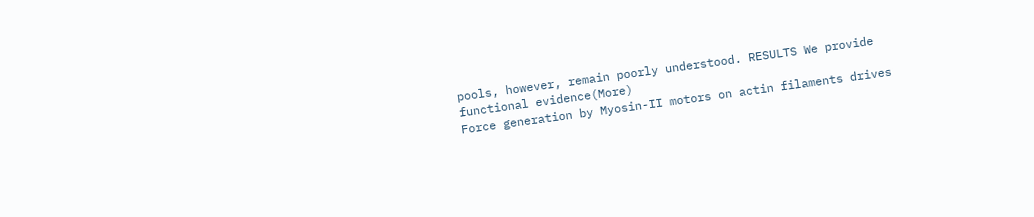pools, however, remain poorly understood. RESULTS We provide functional evidence(More)
Force generation by Myosin-II motors on actin filaments drives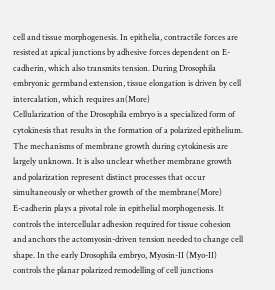cell and tissue morphogenesis. In epithelia, contractile forces are resisted at apical junctions by adhesive forces dependent on E-cadherin, which also transmits tension. During Drosophila embryonic germband extension, tissue elongation is driven by cell intercalation, which requires an(More)
Cellularization of the Drosophila embryo is a specialized form of cytokinesis that results in the formation of a polarized epithelium. The mechanisms of membrane growth during cytokinesis are largely unknown. It is also unclear whether membrane growth and polarization represent distinct processes that occur simultaneously or whether growth of the membrane(More)
E-cadherin plays a pivotal role in epithelial morphogenesis. It controls the intercellular adhesion required for tissue cohesion and anchors the actomyosin-driven tension needed to change cell shape. In the early Drosophila embryo, Myosin-II (Myo-II) controls the planar polarized remodelling of cell junctions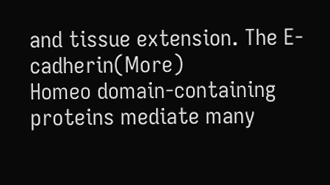and tissue extension. The E-cadherin(More)
Homeo domain-containing proteins mediate many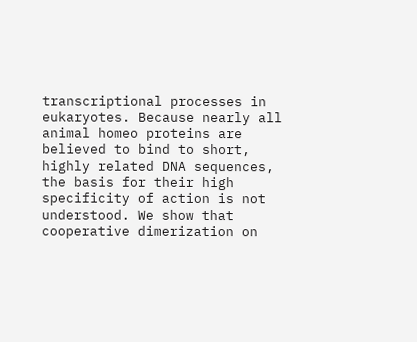transcriptional processes in eukaryotes. Because nearly all animal homeo proteins are believed to bind to short, highly related DNA sequences, the basis for their high specificity of action is not understood. We show that cooperative dimerization on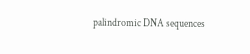palindromic DNA sequences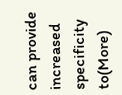can provide increased specificity to(More)